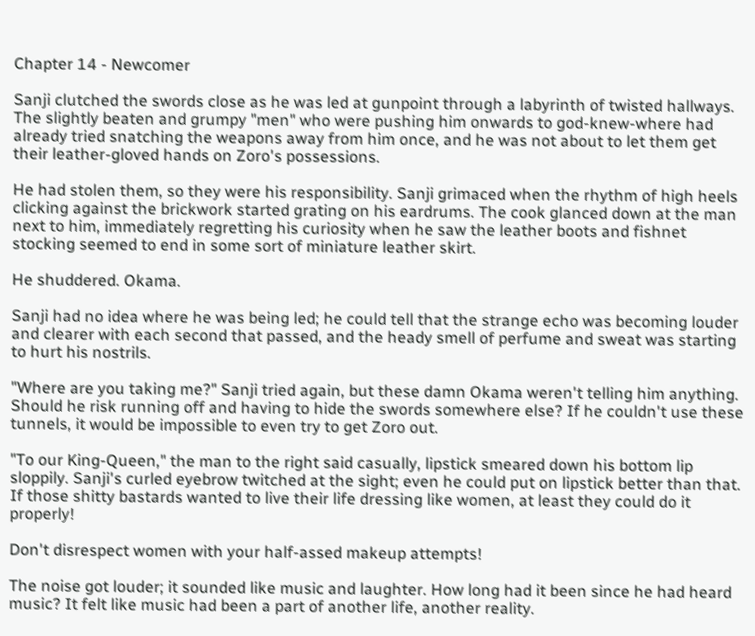Chapter 14 - Newcomer

Sanji clutched the swords close as he was led at gunpoint through a labyrinth of twisted hallways. The slightly beaten and grumpy "men" who were pushing him onwards to god-knew-where had already tried snatching the weapons away from him once, and he was not about to let them get their leather-gloved hands on Zoro's possessions.

He had stolen them, so they were his responsibility. Sanji grimaced when the rhythm of high heels clicking against the brickwork started grating on his eardrums. The cook glanced down at the man next to him, immediately regretting his curiosity when he saw the leather boots and fishnet stocking seemed to end in some sort of miniature leather skirt.

He shuddered. Okama.

Sanji had no idea where he was being led; he could tell that the strange echo was becoming louder and clearer with each second that passed, and the heady smell of perfume and sweat was starting to hurt his nostrils.

"Where are you taking me?" Sanji tried again, but these damn Okama weren't telling him anything. Should he risk running off and having to hide the swords somewhere else? If he couldn't use these tunnels, it would be impossible to even try to get Zoro out.

"To our King-Queen," the man to the right said casually, lipstick smeared down his bottom lip sloppily. Sanji's curled eyebrow twitched at the sight; even he could put on lipstick better than that. If those shitty bastards wanted to live their life dressing like women, at least they could do it properly!

Don't disrespect women with your half-assed makeup attempts!

The noise got louder; it sounded like music and laughter. How long had it been since he had heard music? It felt like music had been a part of another life, another reality.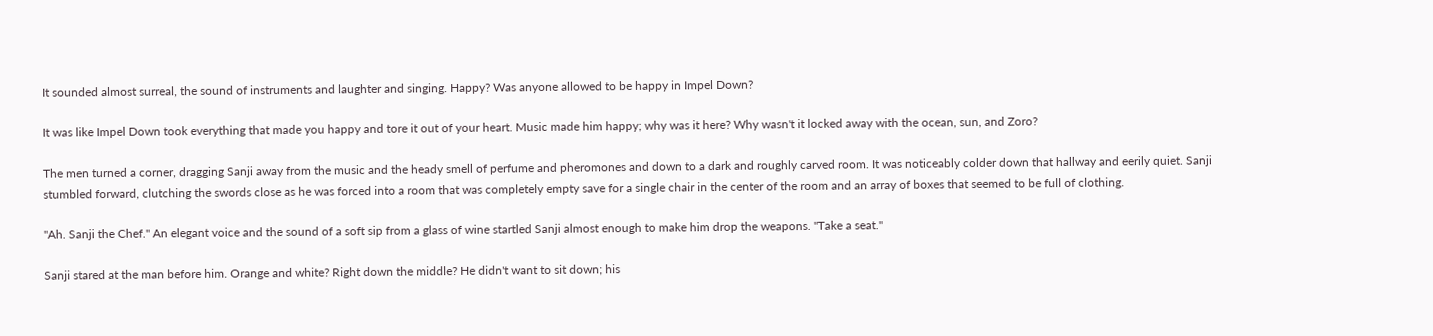It sounded almost surreal, the sound of instruments and laughter and singing. Happy? Was anyone allowed to be happy in Impel Down?

It was like Impel Down took everything that made you happy and tore it out of your heart. Music made him happy; why was it here? Why wasn't it locked away with the ocean, sun, and Zoro?

The men turned a corner, dragging Sanji away from the music and the heady smell of perfume and pheromones and down to a dark and roughly carved room. It was noticeably colder down that hallway and eerily quiet. Sanji stumbled forward, clutching the swords close as he was forced into a room that was completely empty save for a single chair in the center of the room and an array of boxes that seemed to be full of clothing.

"Ah. Sanji the Chef." An elegant voice and the sound of a soft sip from a glass of wine startled Sanji almost enough to make him drop the weapons. "Take a seat."

Sanji stared at the man before him. Orange and white? Right down the middle? He didn't want to sit down; his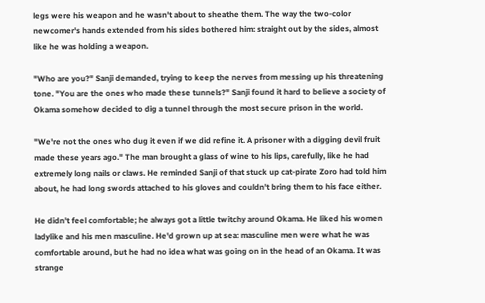legs were his weapon and he wasn't about to sheathe them. The way the two-color newcomer's hands extended from his sides bothered him: straight out by the sides, almost like he was holding a weapon.

"Who are you?" Sanji demanded, trying to keep the nerves from messing up his threatening tone. "You are the ones who made these tunnels?" Sanji found it hard to believe a society of Okama somehow decided to dig a tunnel through the most secure prison in the world.

"We're not the ones who dug it even if we did refine it. A prisoner with a digging devil fruit made these years ago." The man brought a glass of wine to his lips, carefully, like he had extremely long nails or claws. He reminded Sanji of that stuck up cat-pirate Zoro had told him about, he had long swords attached to his gloves and couldn't bring them to his face either.

He didn't feel comfortable; he always got a little twitchy around Okama. He liked his women ladylike and his men masculine. He'd grown up at sea: masculine men were what he was comfortable around, but he had no idea what was going on in the head of an Okama. It was strange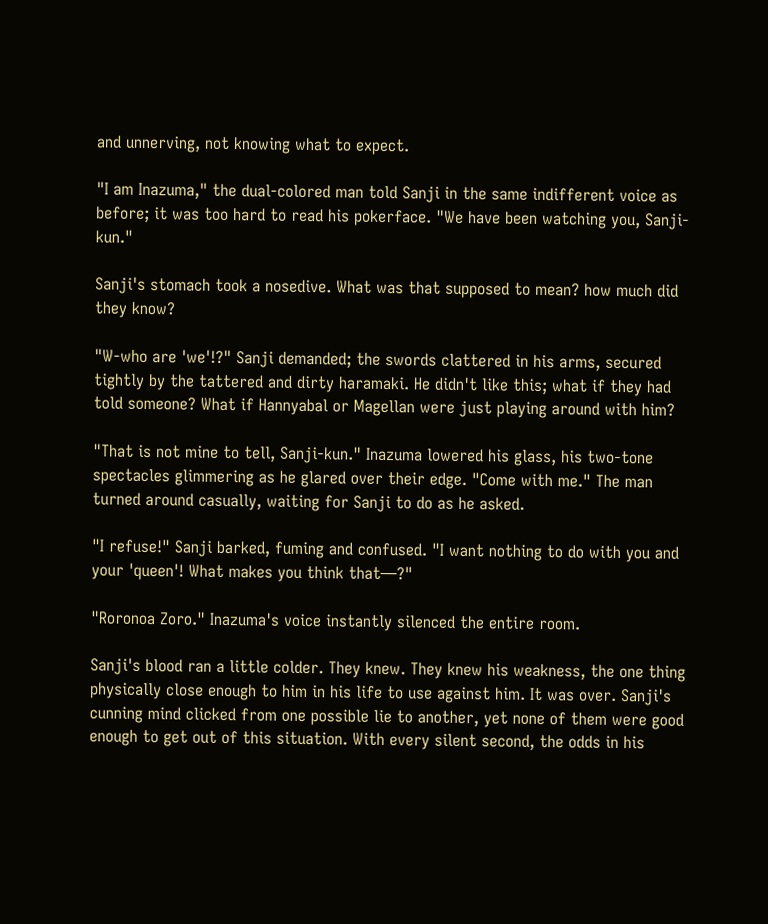and unnerving, not knowing what to expect.

"I am Inazuma," the dual-colored man told Sanji in the same indifferent voice as before; it was too hard to read his pokerface. "We have been watching you, Sanji-kun."

Sanji's stomach took a nosedive. What was that supposed to mean? how much did they know?

"W-who are 'we'!?" Sanji demanded; the swords clattered in his arms, secured tightly by the tattered and dirty haramaki. He didn't like this; what if they had told someone? What if Hannyabal or Magellan were just playing around with him?

"That is not mine to tell, Sanji-kun." Inazuma lowered his glass, his two-tone spectacles glimmering as he glared over their edge. "Come with me." The man turned around casually, waiting for Sanji to do as he asked.

"I refuse!" Sanji barked, fuming and confused. "I want nothing to do with you and your 'queen'! What makes you think that—?"

"Roronoa Zoro." Inazuma's voice instantly silenced the entire room.

Sanji's blood ran a little colder. They knew. They knew his weakness, the one thing physically close enough to him in his life to use against him. It was over. Sanji's cunning mind clicked from one possible lie to another, yet none of them were good enough to get out of this situation. With every silent second, the odds in his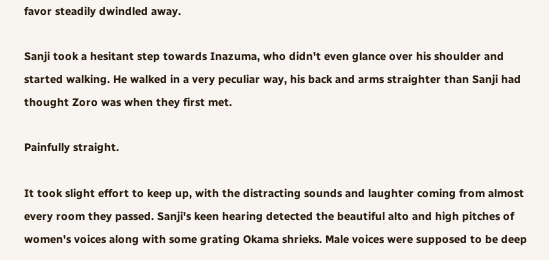favor steadily dwindled away.

Sanji took a hesitant step towards Inazuma, who didn't even glance over his shoulder and started walking. He walked in a very peculiar way, his back and arms straighter than Sanji had thought Zoro was when they first met.

Painfully straight.

It took slight effort to keep up, with the distracting sounds and laughter coming from almost every room they passed. Sanji's keen hearing detected the beautiful alto and high pitches of women's voices along with some grating Okama shrieks. Male voices were supposed to be deep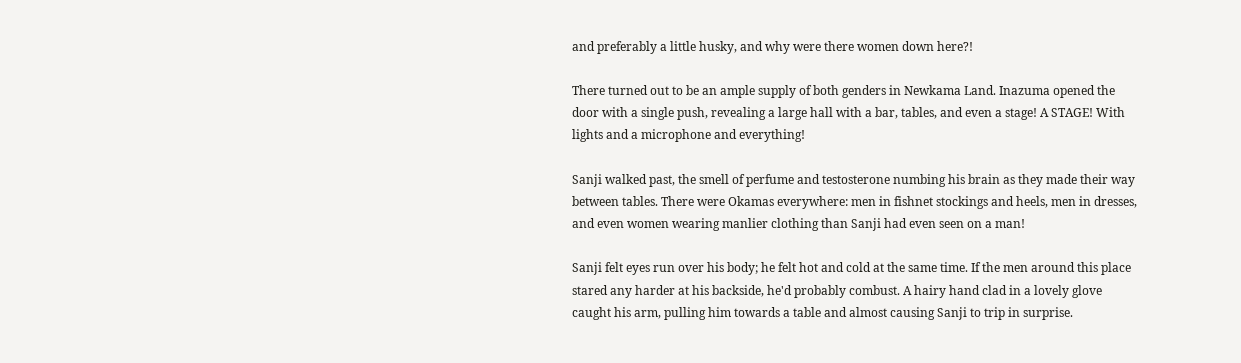and preferably a little husky, and why were there women down here?!

There turned out to be an ample supply of both genders in Newkama Land. Inazuma opened the door with a single push, revealing a large hall with a bar, tables, and even a stage! A STAGE! With lights and a microphone and everything!

Sanji walked past, the smell of perfume and testosterone numbing his brain as they made their way between tables. There were Okamas everywhere: men in fishnet stockings and heels, men in dresses, and even women wearing manlier clothing than Sanji had even seen on a man!

Sanji felt eyes run over his body; he felt hot and cold at the same time. If the men around this place stared any harder at his backside, he'd probably combust. A hairy hand clad in a lovely glove caught his arm, pulling him towards a table and almost causing Sanji to trip in surprise.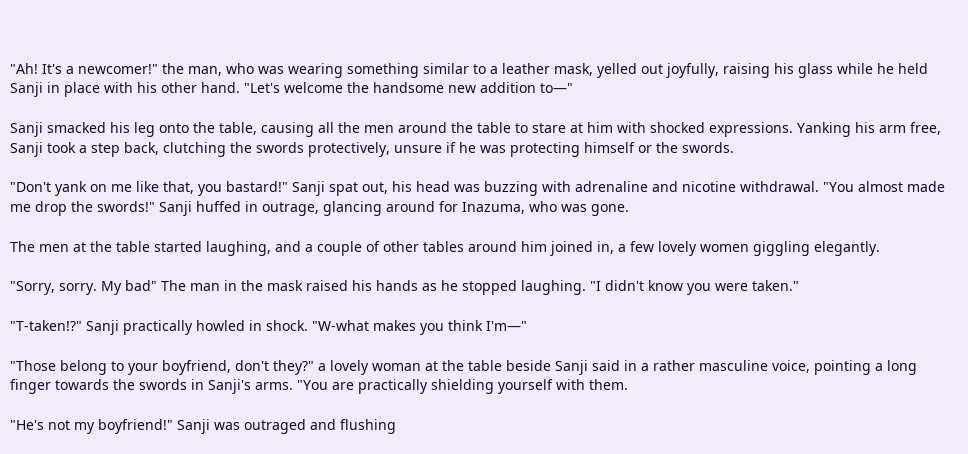"Ah! It's a newcomer!" the man, who was wearing something similar to a leather mask, yelled out joyfully, raising his glass while he held Sanji in place with his other hand. "Let's welcome the handsome new addition to—"

Sanji smacked his leg onto the table, causing all the men around the table to stare at him with shocked expressions. Yanking his arm free, Sanji took a step back, clutching the swords protectively, unsure if he was protecting himself or the swords.

"Don't yank on me like that, you bastard!" Sanji spat out, his head was buzzing with adrenaline and nicotine withdrawal. "You almost made me drop the swords!" Sanji huffed in outrage, glancing around for Inazuma, who was gone.

The men at the table started laughing, and a couple of other tables around him joined in, a few lovely women giggling elegantly.

"Sorry, sorry. My bad" The man in the mask raised his hands as he stopped laughing. "I didn't know you were taken."

"T-taken!?" Sanji practically howled in shock. "W-what makes you think I'm—"

"Those belong to your boyfriend, don't they?" a lovely woman at the table beside Sanji said in a rather masculine voice, pointing a long finger towards the swords in Sanji's arms. "You are practically shielding yourself with them.

"He's not my boyfriend!" Sanji was outraged and flushing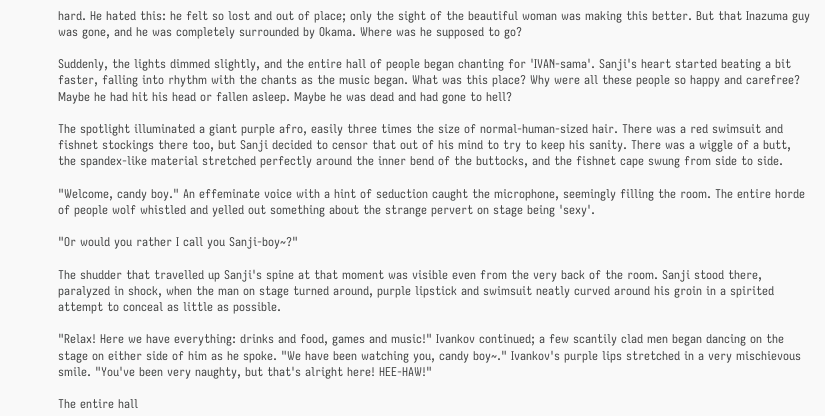hard. He hated this: he felt so lost and out of place; only the sight of the beautiful woman was making this better. But that Inazuma guy was gone, and he was completely surrounded by Okama. Where was he supposed to go?

Suddenly, the lights dimmed slightly, and the entire hall of people began chanting for 'IVAN-sama'. Sanji's heart started beating a bit faster, falling into rhythm with the chants as the music began. What was this place? Why were all these people so happy and carefree? Maybe he had hit his head or fallen asleep. Maybe he was dead and had gone to hell?

The spotlight illuminated a giant purple afro, easily three times the size of normal-human-sized hair. There was a red swimsuit and fishnet stockings there too, but Sanji decided to censor that out of his mind to try to keep his sanity. There was a wiggle of a butt, the spandex-like material stretched perfectly around the inner bend of the buttocks, and the fishnet cape swung from side to side.

"Welcome, candy boy." An effeminate voice with a hint of seduction caught the microphone, seemingly filling the room. The entire horde of people wolf whistled and yelled out something about the strange pervert on stage being 'sexy'.

"Or would you rather I call you Sanji-boy~?"

The shudder that travelled up Sanji's spine at that moment was visible even from the very back of the room. Sanji stood there, paralyzed in shock, when the man on stage turned around, purple lipstick and swimsuit neatly curved around his groin in a spirited attempt to conceal as little as possible.

"Relax! Here we have everything: drinks and food, games and music!" Ivankov continued; a few scantily clad men began dancing on the stage on either side of him as he spoke. "We have been watching you, candy boy~." Ivankov's purple lips stretched in a very mischievous smile. "You've been very naughty, but that's alright here! HEE-HAW!"

The entire hall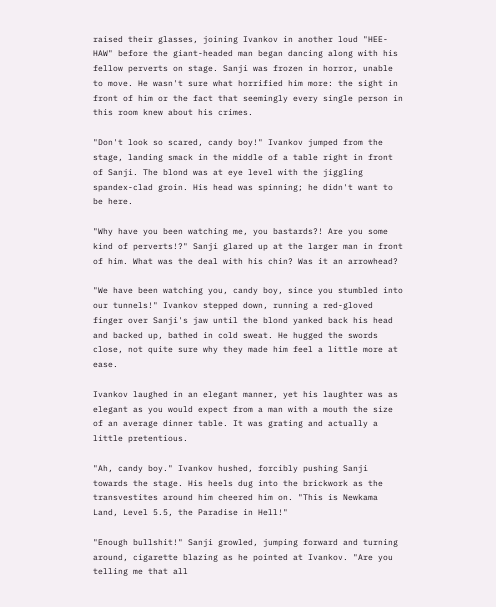raised their glasses, joining Ivankov in another loud "HEE-HAW" before the giant-headed man began dancing along with his fellow perverts on stage. Sanji was frozen in horror, unable to move. He wasn't sure what horrified him more: the sight in front of him or the fact that seemingly every single person in this room knew about his crimes.

"Don't look so scared, candy boy!" Ivankov jumped from the stage, landing smack in the middle of a table right in front of Sanji. The blond was at eye level with the jiggling spandex-clad groin. His head was spinning; he didn't want to be here.

"Why have you been watching me, you bastards?! Are you some kind of perverts!?" Sanji glared up at the larger man in front of him. What was the deal with his chin? Was it an arrowhead?

"We have been watching you, candy boy, since you stumbled into our tunnels!" Ivankov stepped down, running a red-gloved finger over Sanji's jaw until the blond yanked back his head and backed up, bathed in cold sweat. He hugged the swords close, not quite sure why they made him feel a little more at ease.

Ivankov laughed in an elegant manner, yet his laughter was as elegant as you would expect from a man with a mouth the size of an average dinner table. It was grating and actually a little pretentious.

"Ah, candy boy." Ivankov hushed, forcibly pushing Sanji towards the stage. His heels dug into the brickwork as the transvestites around him cheered him on. "This is Newkama Land, Level 5.5, the Paradise in Hell!"

"Enough bullshit!" Sanji growled, jumping forward and turning around, cigarette blazing as he pointed at Ivankov. "Are you telling me that all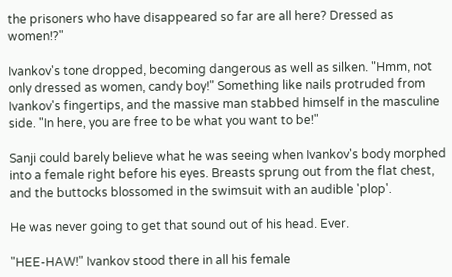the prisoners who have disappeared so far are all here? Dressed as women!?"

Ivankov's tone dropped, becoming dangerous as well as silken. "Hmm, not only dressed as women, candy boy!" Something like nails protruded from Ivankov's fingertips, and the massive man stabbed himself in the masculine side. "In here, you are free to be what you want to be!"

Sanji could barely believe what he was seeing when Ivankov's body morphed into a female right before his eyes. Breasts sprung out from the flat chest, and the buttocks blossomed in the swimsuit with an audible 'plop'.

He was never going to get that sound out of his head. Ever.

"HEE-HAW!" Ivankov stood there in all his female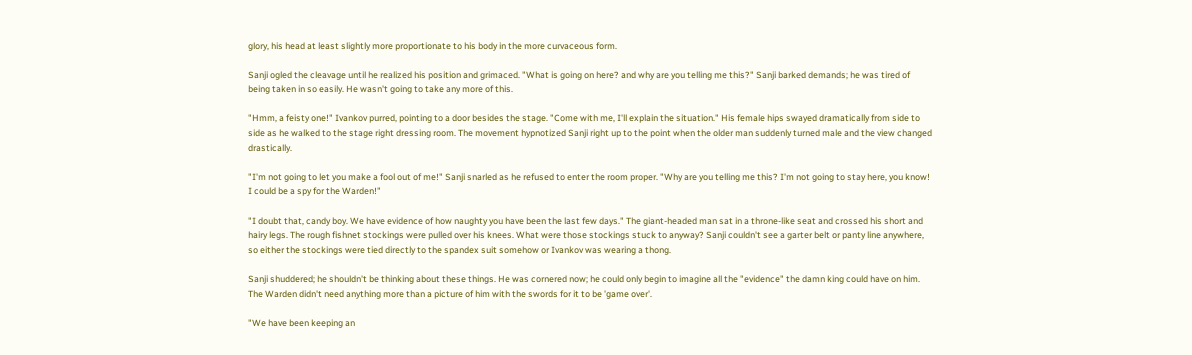glory, his head at least slightly more proportionate to his body in the more curvaceous form.

Sanji ogled the cleavage until he realized his position and grimaced. "What is going on here? and why are you telling me this?" Sanji barked demands; he was tired of being taken in so easily. He wasn't going to take any more of this.

"Hmm, a feisty one!" Ivankov purred, pointing to a door besides the stage. "Come with me, I'll explain the situation." His female hips swayed dramatically from side to side as he walked to the stage right dressing room. The movement hypnotized Sanji right up to the point when the older man suddenly turned male and the view changed drastically.

"I'm not going to let you make a fool out of me!" Sanji snarled as he refused to enter the room proper. "Why are you telling me this? I'm not going to stay here, you know! I could be a spy for the Warden!"

"I doubt that, candy boy. We have evidence of how naughty you have been the last few days." The giant-headed man sat in a throne-like seat and crossed his short and hairy legs. The rough fishnet stockings were pulled over his knees. What were those stockings stuck to anyway? Sanji couldn't see a garter belt or panty line anywhere, so either the stockings were tied directly to the spandex suit somehow or Ivankov was wearing a thong.

Sanji shuddered; he shouldn't be thinking about these things. He was cornered now; he could only begin to imagine all the "evidence" the damn king could have on him. The Warden didn't need anything more than a picture of him with the swords for it to be 'game over'.

"We have been keeping an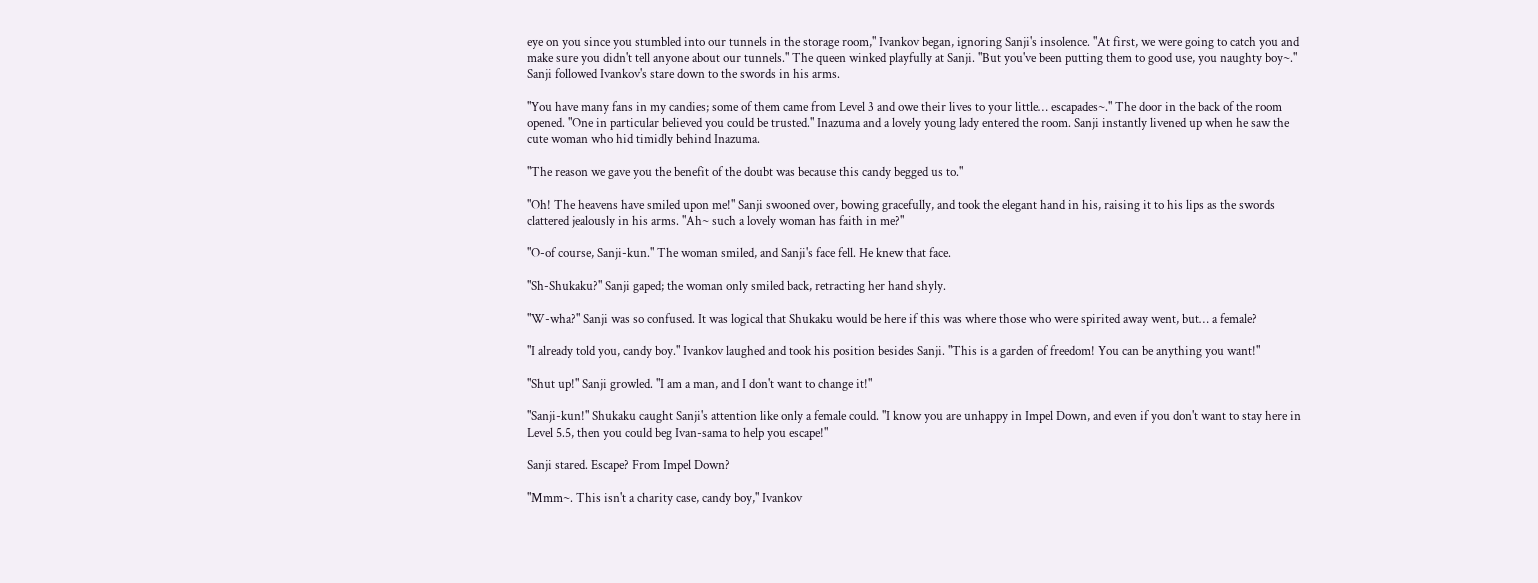eye on you since you stumbled into our tunnels in the storage room," Ivankov began, ignoring Sanji's insolence. "At first, we were going to catch you and make sure you didn't tell anyone about our tunnels." The queen winked playfully at Sanji. "But you've been putting them to good use, you naughty boy~." Sanji followed Ivankov's stare down to the swords in his arms.

"You have many fans in my candies; some of them came from Level 3 and owe their lives to your little… escapades~." The door in the back of the room opened. "One in particular believed you could be trusted." Inazuma and a lovely young lady entered the room. Sanji instantly livened up when he saw the cute woman who hid timidly behind Inazuma.

"The reason we gave you the benefit of the doubt was because this candy begged us to."

"Oh! The heavens have smiled upon me!" Sanji swooned over, bowing gracefully, and took the elegant hand in his, raising it to his lips as the swords clattered jealously in his arms. "Ah~ such a lovely woman has faith in me?"

"O-of course, Sanji-kun." The woman smiled, and Sanji's face fell. He knew that face.

"Sh-Shukaku?" Sanji gaped; the woman only smiled back, retracting her hand shyly.

"W-wha?" Sanji was so confused. It was logical that Shukaku would be here if this was where those who were spirited away went, but… a female?

"I already told you, candy boy." Ivankov laughed and took his position besides Sanji. "This is a garden of freedom! You can be anything you want!"

"Shut up!" Sanji growled. "I am a man, and I don't want to change it!"

"Sanji-kun!" Shukaku caught Sanji's attention like only a female could. "I know you are unhappy in Impel Down, and even if you don't want to stay here in Level 5.5, then you could beg Ivan-sama to help you escape!"

Sanji stared. Escape? From Impel Down?

"Mmm~. This isn't a charity case, candy boy," Ivankov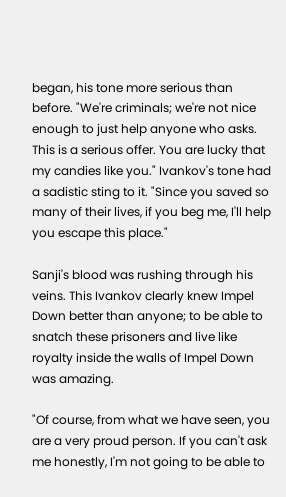began, his tone more serious than before. "We're criminals; we're not nice enough to just help anyone who asks. This is a serious offer. You are lucky that my candies like you." Ivankov's tone had a sadistic sting to it. "Since you saved so many of their lives, if you beg me, I'll help you escape this place."

Sanji's blood was rushing through his veins. This Ivankov clearly knew Impel Down better than anyone; to be able to snatch these prisoners and live like royalty inside the walls of Impel Down was amazing.

"Of course, from what we have seen, you are a very proud person. If you can't ask me honestly, I'm not going to be able to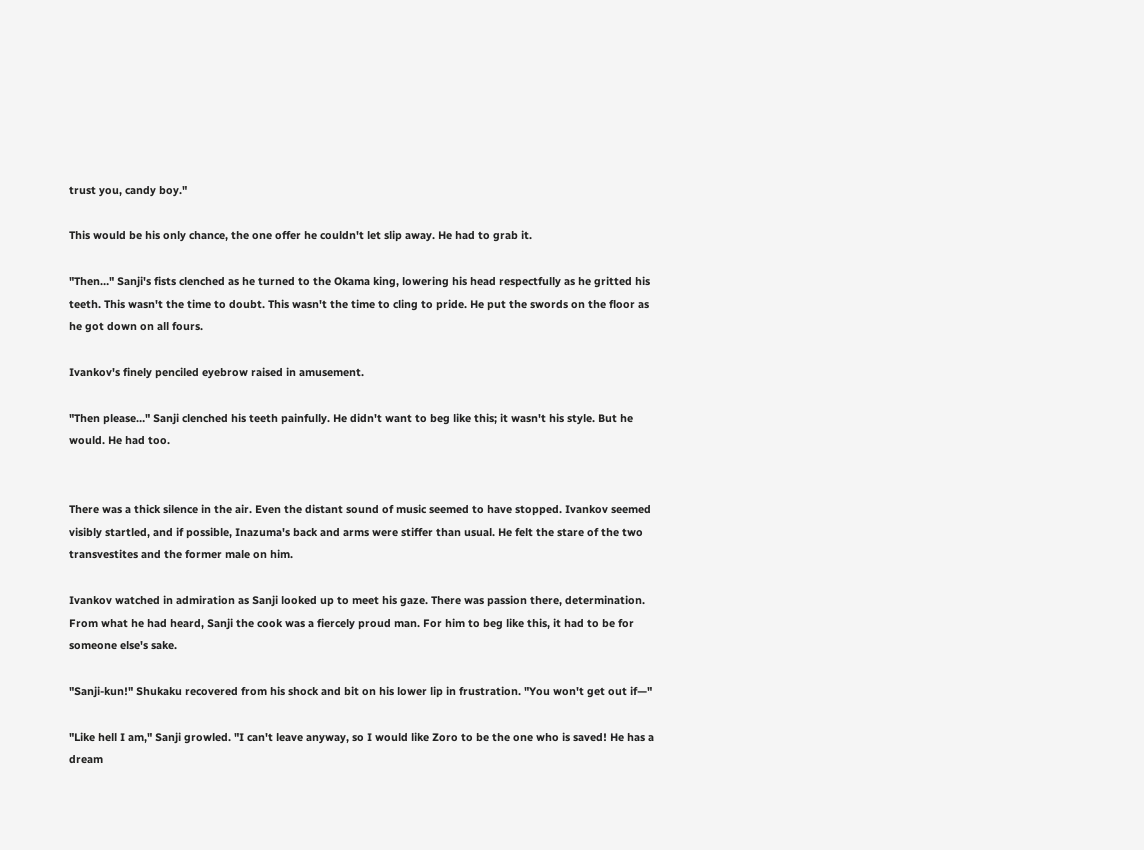trust you, candy boy."

This would be his only chance, the one offer he couldn't let slip away. He had to grab it.

"Then…" Sanji's fists clenched as he turned to the Okama king, lowering his head respectfully as he gritted his teeth. This wasn't the time to doubt. This wasn't the time to cling to pride. He put the swords on the floor as he got down on all fours.

Ivankov's finely penciled eyebrow raised in amusement.

"Then please…" Sanji clenched his teeth painfully. He didn't want to beg like this; it wasn't his style. But he would. He had too.


There was a thick silence in the air. Even the distant sound of music seemed to have stopped. Ivankov seemed visibly startled, and if possible, Inazuma's back and arms were stiffer than usual. He felt the stare of the two transvestites and the former male on him.

Ivankov watched in admiration as Sanji looked up to meet his gaze. There was passion there, determination. From what he had heard, Sanji the cook was a fiercely proud man. For him to beg like this, it had to be for someone else's sake.

"Sanji-kun!" Shukaku recovered from his shock and bit on his lower lip in frustration. "You won't get out if—"

"Like hell I am," Sanji growled. "I can't leave anyway, so I would like Zoro to be the one who is saved! He has a dream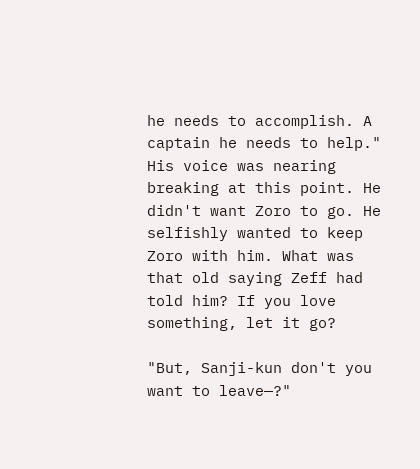he needs to accomplish. A captain he needs to help." His voice was nearing breaking at this point. He didn't want Zoro to go. He selfishly wanted to keep Zoro with him. What was that old saying Zeff had told him? If you love something, let it go?

"But, Sanji-kun don't you want to leave—?"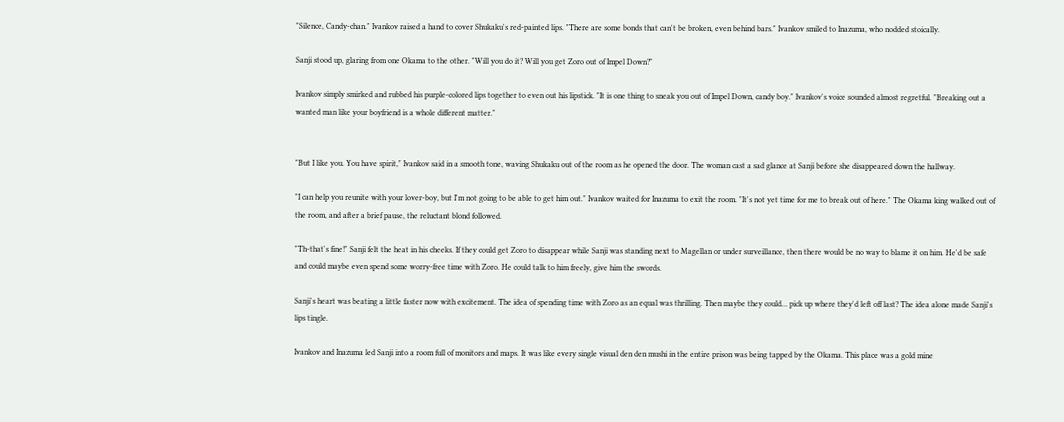"Silence, Candy-chan." Ivankov raised a hand to cover Shukaku's red-painted lips. "There are some bonds that can't be broken, even behind bars." Ivankov smiled to Inazuma, who nodded stoically.

Sanji stood up, glaring from one Okama to the other. "Will you do it? Will you get Zoro out of Impel Down?"

Ivankov simply smirked and rubbed his purple-colored lips together to even out his lipstick. "It is one thing to sneak you out of Impel Down, candy boy." Ivankov's voice sounded almost regretful. "Breaking out a wanted man like your boyfriend is a whole different matter."


"But I like you. You have spirit," Ivankov said in a smooth tone, waving Shukaku out of the room as he opened the door. The woman cast a sad glance at Sanji before she disappeared down the hallway.

"I can help you reunite with your lover-boy, but I'm not going to be able to get him out." Ivankov waited for Inazuma to exit the room. "It's not yet time for me to break out of here." The Okama king walked out of the room, and after a brief pause, the reluctant blond followed.

"Th-that's fine!" Sanji felt the heat in his cheeks. If they could get Zoro to disappear while Sanji was standing next to Magellan or under surveillance, then there would be no way to blame it on him. He'd be safe and could maybe even spend some worry-free time with Zoro. He could talk to him freely, give him the swords.

Sanji's heart was beating a little faster now with excitement. The idea of spending time with Zoro as an equal was thrilling. Then maybe they could… pick up where they'd left off last? The idea alone made Sanji's lips tingle.

Ivankov and Inazuma led Sanji into a room full of monitors and maps. It was like every single visual den den mushi in the entire prison was being tapped by the Okama. This place was a gold mine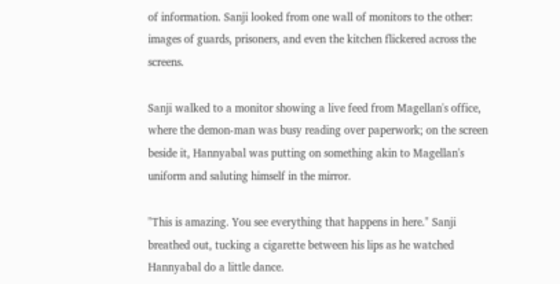of information. Sanji looked from one wall of monitors to the other: images of guards, prisoners, and even the kitchen flickered across the screens.

Sanji walked to a monitor showing a live feed from Magellan's office, where the demon-man was busy reading over paperwork; on the screen beside it, Hannyabal was putting on something akin to Magellan's uniform and saluting himself in the mirror.

"This is amazing. You see everything that happens in here." Sanji breathed out, tucking a cigarette between his lips as he watched Hannyabal do a little dance.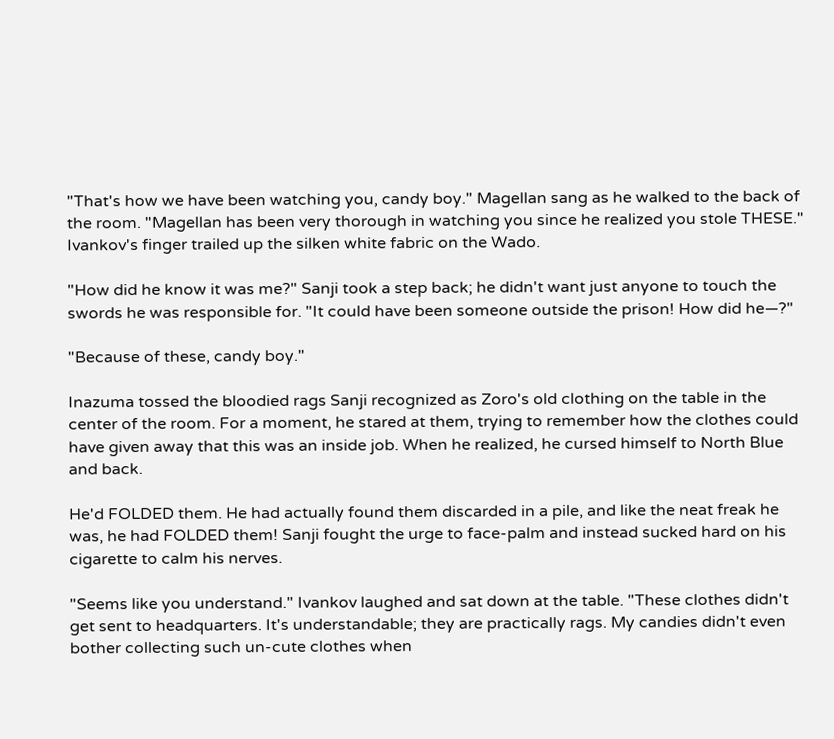"That's how we have been watching you, candy boy." Magellan sang as he walked to the back of the room. "Magellan has been very thorough in watching you since he realized you stole THESE." Ivankov's finger trailed up the silken white fabric on the Wado.

"How did he know it was me?" Sanji took a step back; he didn't want just anyone to touch the swords he was responsible for. "It could have been someone outside the prison! How did he—?"

"Because of these, candy boy."

Inazuma tossed the bloodied rags Sanji recognized as Zoro's old clothing on the table in the center of the room. For a moment, he stared at them, trying to remember how the clothes could have given away that this was an inside job. When he realized, he cursed himself to North Blue and back.

He'd FOLDED them. He had actually found them discarded in a pile, and like the neat freak he was, he had FOLDED them! Sanji fought the urge to face-palm and instead sucked hard on his cigarette to calm his nerves.

"Seems like you understand." Ivankov laughed and sat down at the table. "These clothes didn't get sent to headquarters. It's understandable; they are practically rags. My candies didn't even bother collecting such un-cute clothes when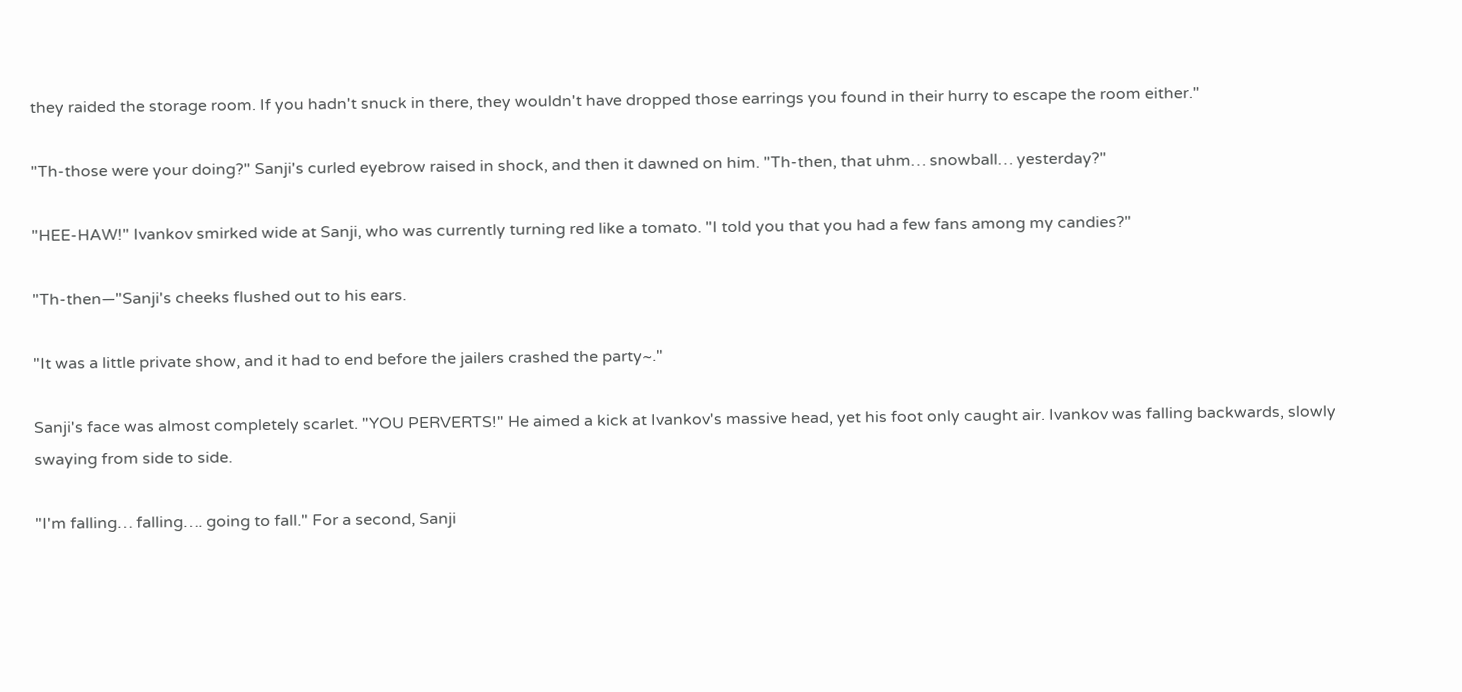they raided the storage room. If you hadn't snuck in there, they wouldn't have dropped those earrings you found in their hurry to escape the room either."

"Th-those were your doing?" Sanji's curled eyebrow raised in shock, and then it dawned on him. "Th-then, that uhm… snowball… yesterday?"

"HEE-HAW!" Ivankov smirked wide at Sanji, who was currently turning red like a tomato. "I told you that you had a few fans among my candies?"

"Th-then—"Sanji's cheeks flushed out to his ears.

"It was a little private show, and it had to end before the jailers crashed the party~."

Sanji's face was almost completely scarlet. "YOU PERVERTS!" He aimed a kick at Ivankov's massive head, yet his foot only caught air. Ivankov was falling backwards, slowly swaying from side to side.

"I'm falling… falling…. going to fall." For a second, Sanji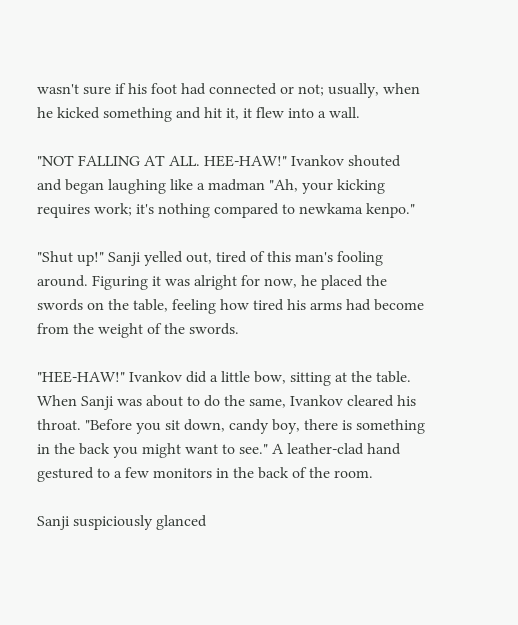wasn't sure if his foot had connected or not; usually, when he kicked something and hit it, it flew into a wall.

"NOT FALLING AT ALL. HEE-HAW!" Ivankov shouted and began laughing like a madman "Ah, your kicking requires work; it's nothing compared to newkama kenpo."

"Shut up!" Sanji yelled out, tired of this man's fooling around. Figuring it was alright for now, he placed the swords on the table, feeling how tired his arms had become from the weight of the swords.

"HEE-HAW!" Ivankov did a little bow, sitting at the table. When Sanji was about to do the same, Ivankov cleared his throat. "Before you sit down, candy boy, there is something in the back you might want to see." A leather-clad hand gestured to a few monitors in the back of the room.

Sanji suspiciously glanced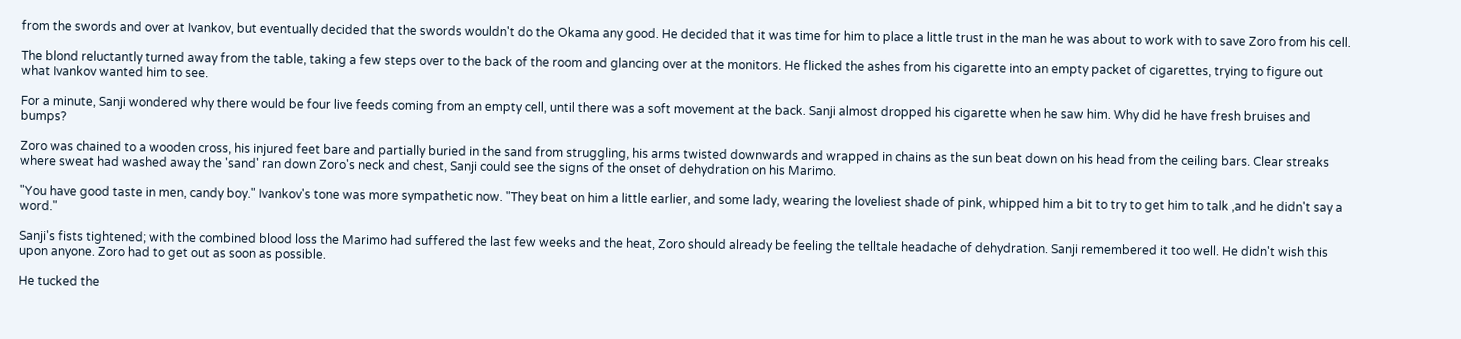from the swords and over at Ivankov, but eventually decided that the swords wouldn't do the Okama any good. He decided that it was time for him to place a little trust in the man he was about to work with to save Zoro from his cell.

The blond reluctantly turned away from the table, taking a few steps over to the back of the room and glancing over at the monitors. He flicked the ashes from his cigarette into an empty packet of cigarettes, trying to figure out what Ivankov wanted him to see.

For a minute, Sanji wondered why there would be four live feeds coming from an empty cell, until there was a soft movement at the back. Sanji almost dropped his cigarette when he saw him. Why did he have fresh bruises and bumps?

Zoro was chained to a wooden cross, his injured feet bare and partially buried in the sand from struggling, his arms twisted downwards and wrapped in chains as the sun beat down on his head from the ceiling bars. Clear streaks where sweat had washed away the 'sand' ran down Zoro's neck and chest, Sanji could see the signs of the onset of dehydration on his Marimo.

"You have good taste in men, candy boy." Ivankov's tone was more sympathetic now. "They beat on him a little earlier, and some lady, wearing the loveliest shade of pink, whipped him a bit to try to get him to talk ,and he didn't say a word."

Sanji's fists tightened; with the combined blood loss the Marimo had suffered the last few weeks and the heat, Zoro should already be feeling the telltale headache of dehydration. Sanji remembered it too well. He didn't wish this upon anyone. Zoro had to get out as soon as possible.

He tucked the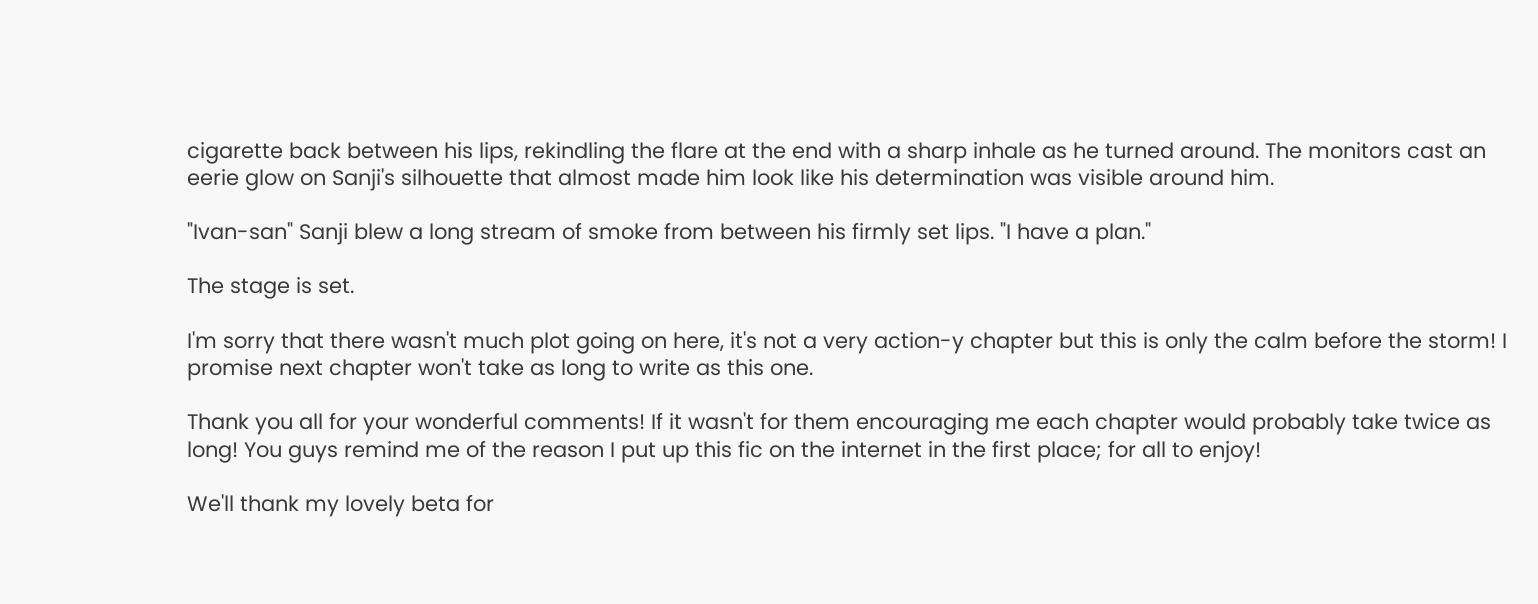cigarette back between his lips, rekindling the flare at the end with a sharp inhale as he turned around. The monitors cast an eerie glow on Sanji's silhouette that almost made him look like his determination was visible around him.

"Ivan-san" Sanji blew a long stream of smoke from between his firmly set lips. "I have a plan."

The stage is set.

I'm sorry that there wasn't much plot going on here, it's not a very action-y chapter but this is only the calm before the storm! I promise next chapter won't take as long to write as this one.

Thank you all for your wonderful comments! If it wasn't for them encouraging me each chapter would probably take twice as long! You guys remind me of the reason I put up this fic on the internet in the first place; for all to enjoy!

We'll thank my lovely beta for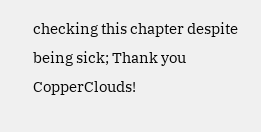checking this chapter despite being sick; Thank you CopperClouds!